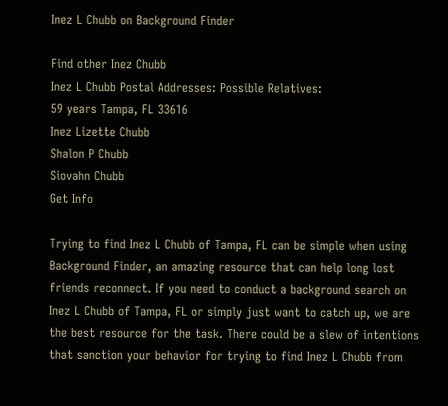Inez L Chubb on Background Finder

Find other Inez Chubb
Inez L Chubb Postal Addresses: Possible Relatives:
59 years Tampa, FL 33616
Inez Lizette Chubb
Shalon P Chubb
Siovahn Chubb
Get Info

Trying to find Inez L Chubb of Tampa, FL can be simple when using Background Finder, an amazing resource that can help long lost friends reconnect. If you need to conduct a background search on Inez L Chubb of Tampa, FL or simply just want to catch up, we are the best resource for the task. There could be a slew of intentions that sanction your behavior for trying to find Inez L Chubb from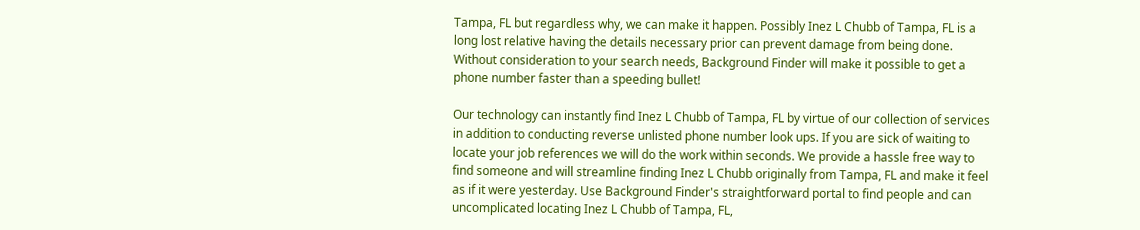Tampa, FL but regardless why, we can make it happen. Possibly Inez L Chubb of Tampa, FL is a long lost relative having the details necessary prior can prevent damage from being done. Without consideration to your search needs, Background Finder will make it possible to get a phone number faster than a speeding bullet!

Our technology can instantly find Inez L Chubb of Tampa, FL by virtue of our collection of services in addition to conducting reverse unlisted phone number look ups. If you are sick of waiting to locate your job references we will do the work within seconds. We provide a hassle free way to find someone and will streamline finding Inez L Chubb originally from Tampa, FL and make it feel as if it were yesterday. Use Background Finder's straightforward portal to find people and can uncomplicated locating Inez L Chubb of Tampa, FL,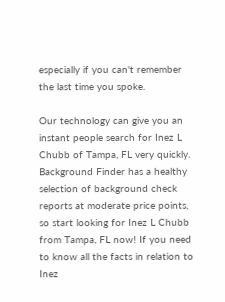especially if you can't remember the last time you spoke.

Our technology can give you an instant people search for Inez L Chubb of Tampa, FL very quickly. Background Finder has a healthy selection of background check reports at moderate price points, so start looking for Inez L Chubb from Tampa, FL now! If you need to know all the facts in relation to Inez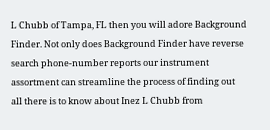L Chubb of Tampa, FL then you will adore Background Finder. Not only does Background Finder have reverse search phone-number reports our instrument assortment can streamline the process of finding out all there is to know about Inez L Chubb from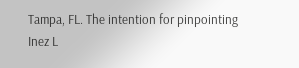Tampa, FL. The intention for pinpointing Inez L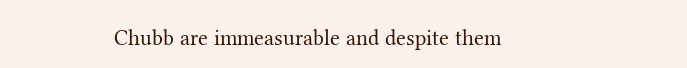Chubb are immeasurable and despite them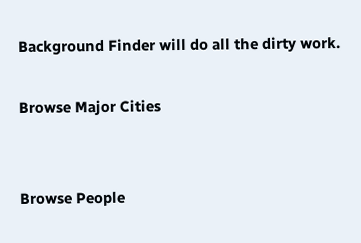Background Finder will do all the dirty work.

Browse Major Cities


Browse People